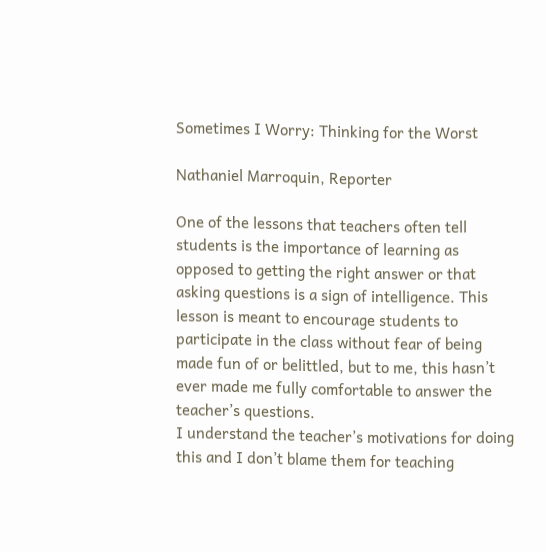Sometimes I Worry: Thinking for the Worst

Nathaniel Marroquin, Reporter

One of the lessons that teachers often tell students is the importance of learning as opposed to getting the right answer or that asking questions is a sign of intelligence. This lesson is meant to encourage students to participate in the class without fear of being made fun of or belittled, but to me, this hasn’t ever made me fully comfortable to answer the teacher’s questions.
I understand the teacher’s motivations for doing this and I don’t blame them for teaching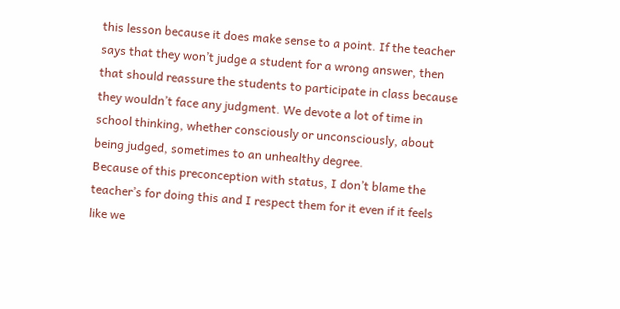this lesson because it does make sense to a point. If the teacher says that they won’t judge a student for a wrong answer, then that should reassure the students to participate in class because they wouldn’t face any judgment. We devote a lot of time in school thinking, whether consciously or unconsciously, about being judged, sometimes to an unhealthy degree.
Because of this preconception with status, I don’t blame the teacher’s for doing this and I respect them for it even if it feels like we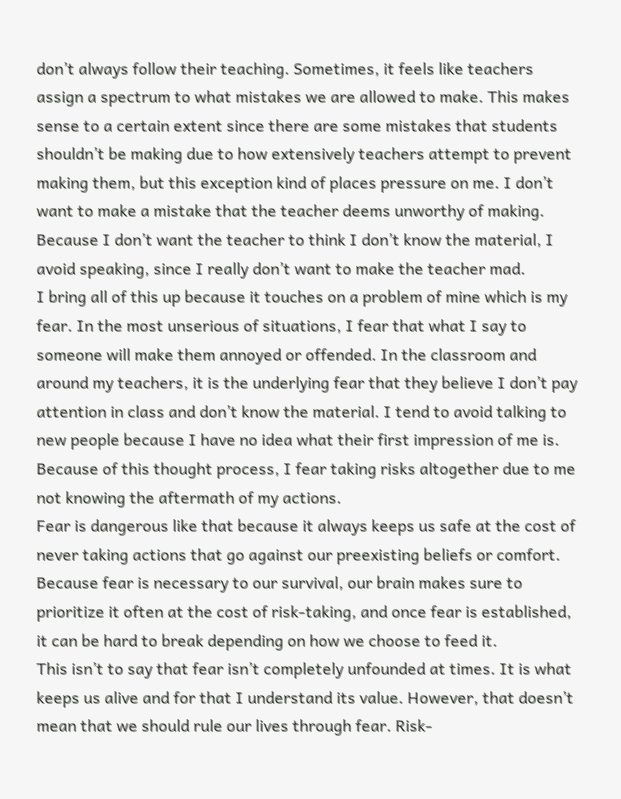don’t always follow their teaching. Sometimes, it feels like teachers assign a spectrum to what mistakes we are allowed to make. This makes sense to a certain extent since there are some mistakes that students shouldn’t be making due to how extensively teachers attempt to prevent making them, but this exception kind of places pressure on me. I don’t want to make a mistake that the teacher deems unworthy of making. Because I don’t want the teacher to think I don’t know the material, I avoid speaking, since I really don’t want to make the teacher mad.
I bring all of this up because it touches on a problem of mine which is my fear. In the most unserious of situations, I fear that what I say to someone will make them annoyed or offended. In the classroom and around my teachers, it is the underlying fear that they believe I don’t pay attention in class and don’t know the material. I tend to avoid talking to new people because I have no idea what their first impression of me is. Because of this thought process, I fear taking risks altogether due to me not knowing the aftermath of my actions.
Fear is dangerous like that because it always keeps us safe at the cost of never taking actions that go against our preexisting beliefs or comfort. Because fear is necessary to our survival, our brain makes sure to prioritize it often at the cost of risk-taking, and once fear is established, it can be hard to break depending on how we choose to feed it.
This isn’t to say that fear isn’t completely unfounded at times. It is what keeps us alive and for that I understand its value. However, that doesn’t mean that we should rule our lives through fear. Risk-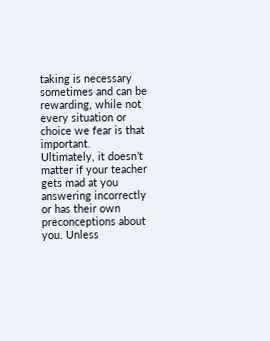taking is necessary sometimes and can be rewarding, while not every situation or choice we fear is that important.
Ultimately, it doesn’t matter if your teacher gets mad at you answering incorrectly or has their own preconceptions about you. Unless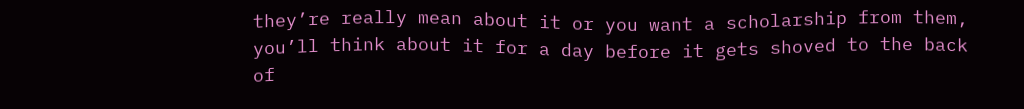they’re really mean about it or you want a scholarship from them, you’ll think about it for a day before it gets shoved to the back of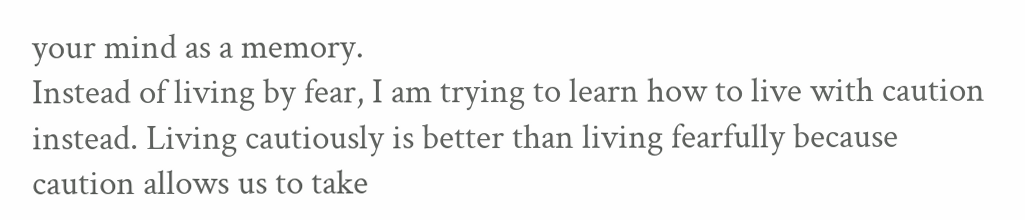your mind as a memory.
Instead of living by fear, I am trying to learn how to live with caution instead. Living cautiously is better than living fearfully because caution allows us to take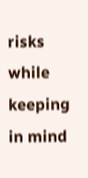risks while keeping in mind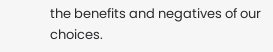the benefits and negatives of our choices.